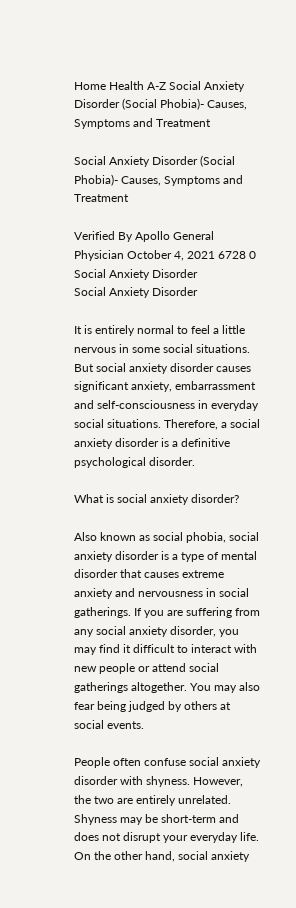Home Health A-Z Social Anxiety Disorder (Social Phobia)- Causes, Symptoms and Treatment

Social Anxiety Disorder (Social Phobia)- Causes, Symptoms and Treatment

Verified By Apollo General Physician October 4, 2021 6728 0
Social Anxiety Disorder
Social Anxiety Disorder

It is entirely normal to feel a little nervous in some social situations. But social anxiety disorder causes significant anxiety, embarrassment and self-consciousness in everyday social situations. Therefore, a social anxiety disorder is a definitive psychological disorder.

What is social anxiety disorder?

Also known as social phobia, social anxiety disorder is a type of mental disorder that causes extreme anxiety and nervousness in social gatherings. If you are suffering from any social anxiety disorder, you may find it difficult to interact with new people or attend social gatherings altogether. You may also fear being judged by others at social events.

People often confuse social anxiety disorder with shyness. However, the two are entirely unrelated. Shyness may be short-term and does not disrupt your everyday life. On the other hand, social anxiety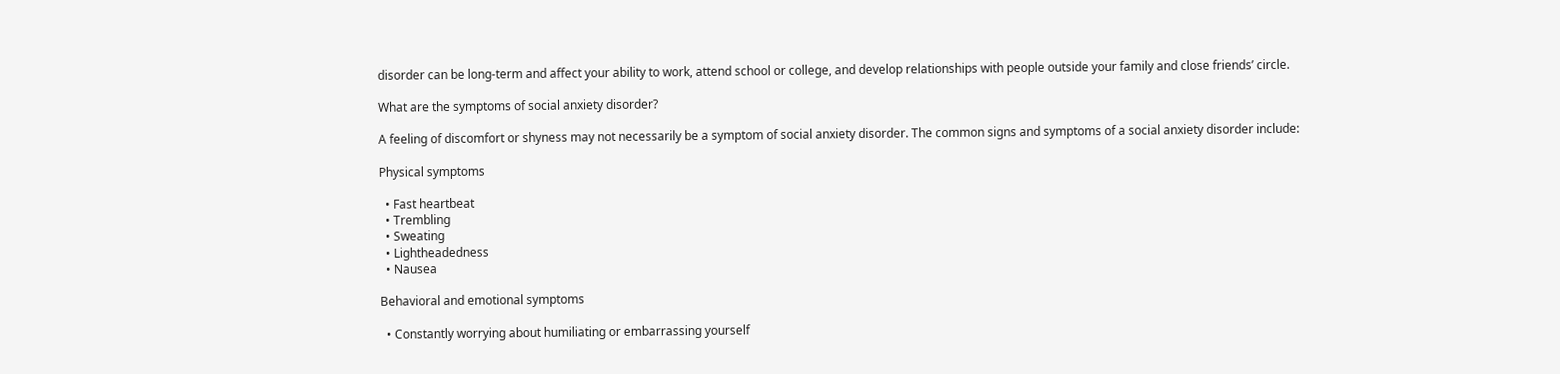disorder can be long-term and affect your ability to work, attend school or college, and develop relationships with people outside your family and close friends’ circle.

What are the symptoms of social anxiety disorder?

A feeling of discomfort or shyness may not necessarily be a symptom of social anxiety disorder. The common signs and symptoms of a social anxiety disorder include:

Physical symptoms

  • Fast heartbeat
  • Trembling
  • Sweating
  • Lightheadedness
  • Nausea

Behavioral and emotional symptoms

  • Constantly worrying about humiliating or embarrassing yourself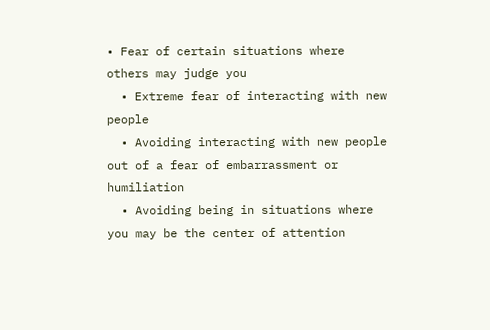• Fear of certain situations where others may judge you
  • Extreme fear of interacting with new people
  • Avoiding interacting with new people out of a fear of embarrassment or humiliation
  • Avoiding being in situations where you may be the center of attention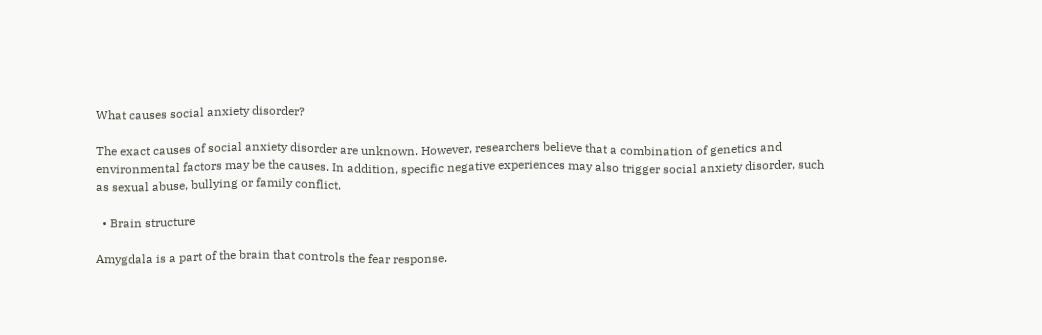What causes social anxiety disorder?

The exact causes of social anxiety disorder are unknown. However, researchers believe that a combination of genetics and environmental factors may be the causes. In addition, specific negative experiences may also trigger social anxiety disorder, such as sexual abuse, bullying or family conflict.

  • Brain structure

Amygdala is a part of the brain that controls the fear response.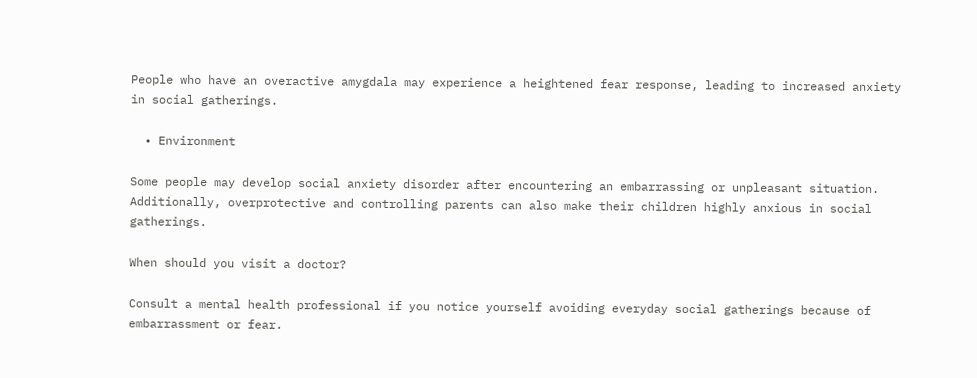People who have an overactive amygdala may experience a heightened fear response, leading to increased anxiety in social gatherings.

  • Environment

Some people may develop social anxiety disorder after encountering an embarrassing or unpleasant situation. Additionally, overprotective and controlling parents can also make their children highly anxious in social gatherings.

When should you visit a doctor?

Consult a mental health professional if you notice yourself avoiding everyday social gatherings because of embarrassment or fear.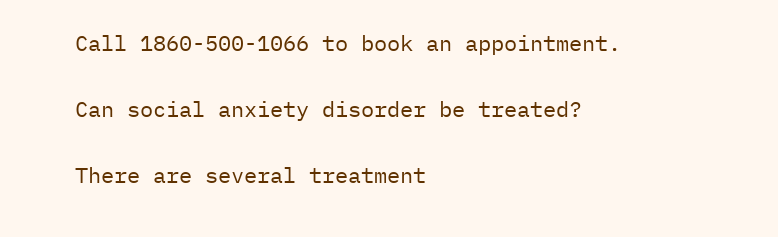Call 1860-500-1066 to book an appointment.

Can social anxiety disorder be treated?

There are several treatment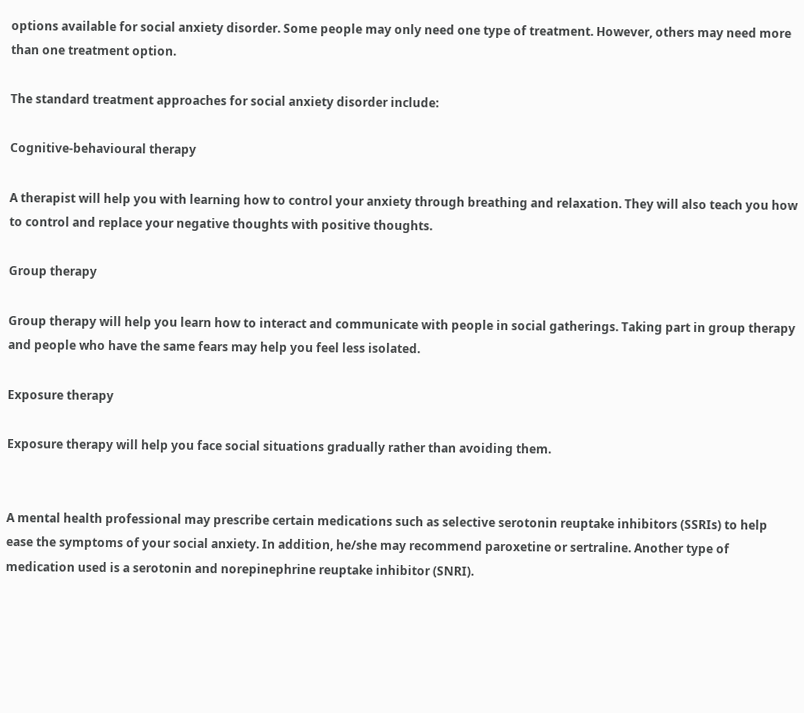options available for social anxiety disorder. Some people may only need one type of treatment. However, others may need more than one treatment option.

The standard treatment approaches for social anxiety disorder include:

Cognitive-behavioural therapy

A therapist will help you with learning how to control your anxiety through breathing and relaxation. They will also teach you how to control and replace your negative thoughts with positive thoughts.

Group therapy

Group therapy will help you learn how to interact and communicate with people in social gatherings. Taking part in group therapy and people who have the same fears may help you feel less isolated.

Exposure therapy

Exposure therapy will help you face social situations gradually rather than avoiding them.


A mental health professional may prescribe certain medications such as selective serotonin reuptake inhibitors (SSRIs) to help ease the symptoms of your social anxiety. In addition, he/she may recommend paroxetine or sertraline. Another type of medication used is a serotonin and norepinephrine reuptake inhibitor (SNRI).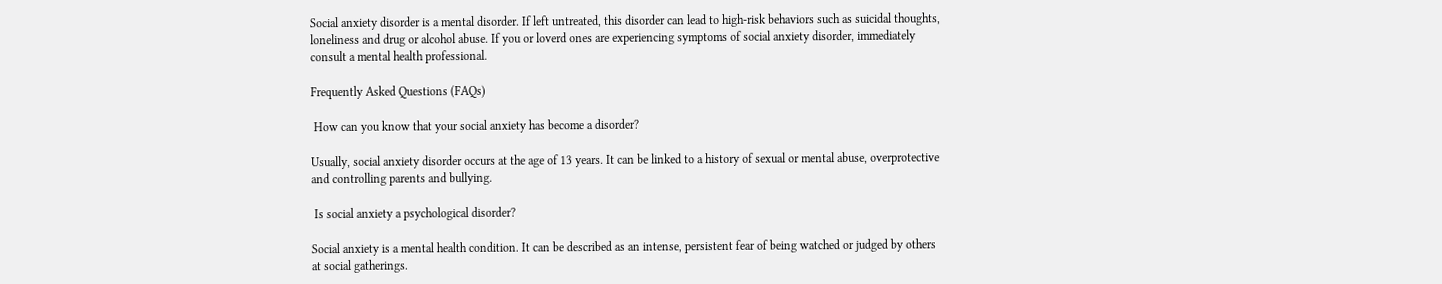Social anxiety disorder is a mental disorder. If left untreated, this disorder can lead to high-risk behaviors such as suicidal thoughts, loneliness and drug or alcohol abuse. If you or loverd ones are experiencing symptoms of social anxiety disorder, immediately consult a mental health professional.

Frequently Asked Questions (FAQs)

 How can you know that your social anxiety has become a disorder?

Usually, social anxiety disorder occurs at the age of 13 years. It can be linked to a history of sexual or mental abuse, overprotective and controlling parents and bullying.

 Is social anxiety a psychological disorder?

Social anxiety is a mental health condition. It can be described as an intense, persistent fear of being watched or judged by others at social gatherings.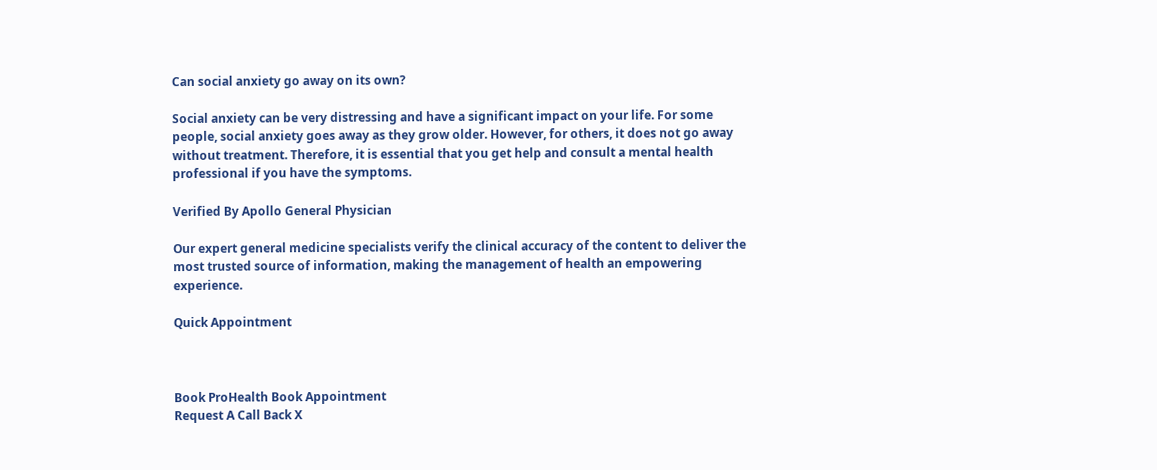Can social anxiety go away on its own?

Social anxiety can be very distressing and have a significant impact on your life. For some people, social anxiety goes away as they grow older. However, for others, it does not go away without treatment. Therefore, it is essential that you get help and consult a mental health professional if you have the symptoms.

Verified By Apollo General Physician

Our expert general medicine specialists verify the clinical accuracy of the content to deliver the most trusted source of information, making the management of health an empowering experience.

Quick Appointment



Book ProHealth Book Appointment
Request A Call Back X